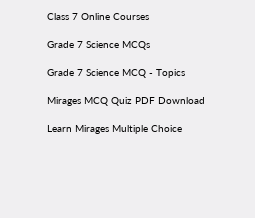Class 7 Online Courses

Grade 7 Science MCQs

Grade 7 Science MCQ - Topics

Mirages MCQ Quiz PDF Download

Learn Mirages Multiple Choice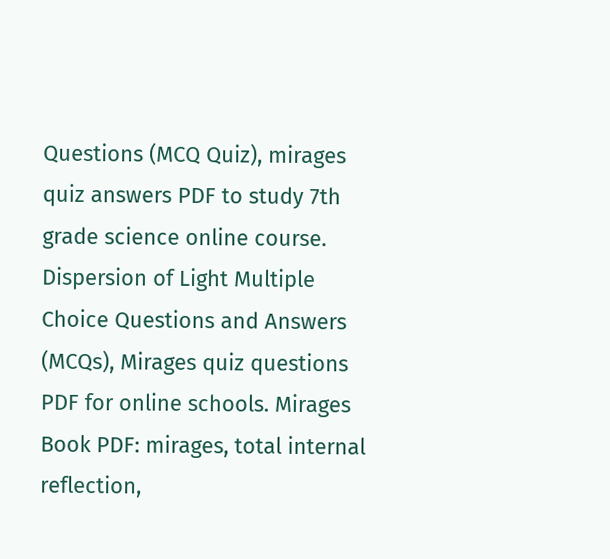Questions (MCQ Quiz), mirages quiz answers PDF to study 7th grade science online course. Dispersion of Light Multiple Choice Questions and Answers (MCQs), Mirages quiz questions PDF for online schools. Mirages Book PDF: mirages, total internal reflection,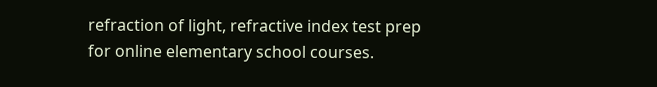refraction of light, refractive index test prep for online elementary school courses.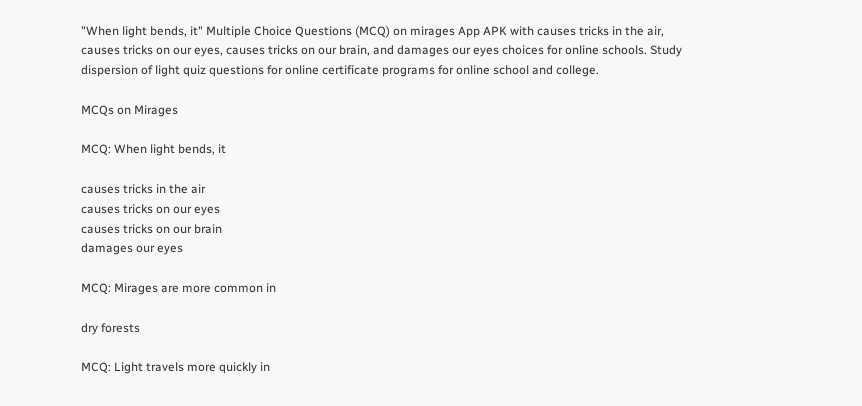"When light bends, it" Multiple Choice Questions (MCQ) on mirages App APK with causes tricks in the air, causes tricks on our eyes, causes tricks on our brain, and damages our eyes choices for online schools. Study dispersion of light quiz questions for online certificate programs for online school and college.

MCQs on Mirages

MCQ: When light bends, it

causes tricks in the air
causes tricks on our eyes
causes tricks on our brain
damages our eyes

MCQ: Mirages are more common in

dry forests

MCQ: Light travels more quickly in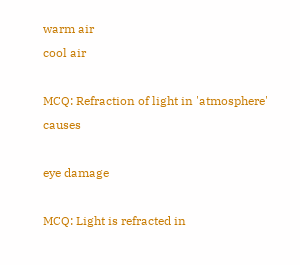warm air
cool air

MCQ: Refraction of light in 'atmosphere' causes

eye damage

MCQ: Light is refracted in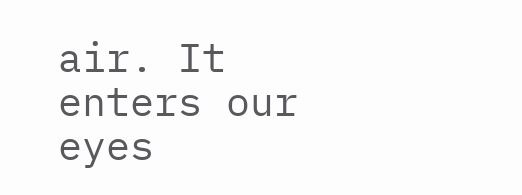air. It enters our eyes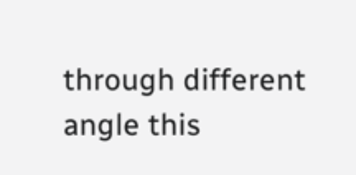through different angle this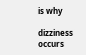is why

dizziness occurs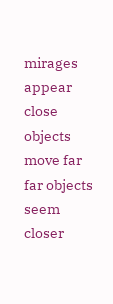mirages appear
close objects move far
far objects seem closer